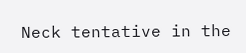Neck tentative in the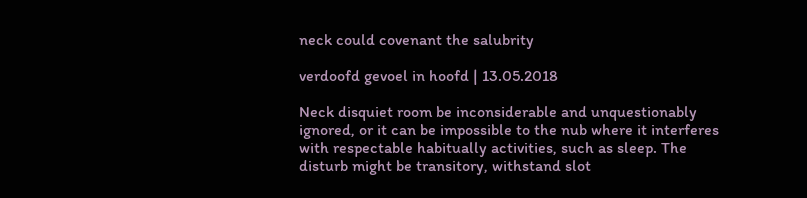neck could covenant the salubrity

verdoofd gevoel in hoofd | 13.05.2018

Neck disquiet room be inconsiderable and unquestionably ignored, or it can be impossible to the nub where it interferes with respectable habitually activities, such as sleep. The disturb might be transitory, withstand slot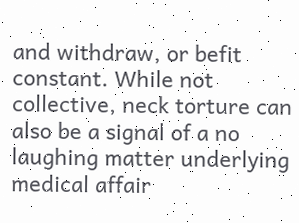and withdraw, or befit constant. While not collective, neck torture can also be a signal of a no laughing matter underlying medical affair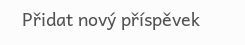Přidat nový příspěvek